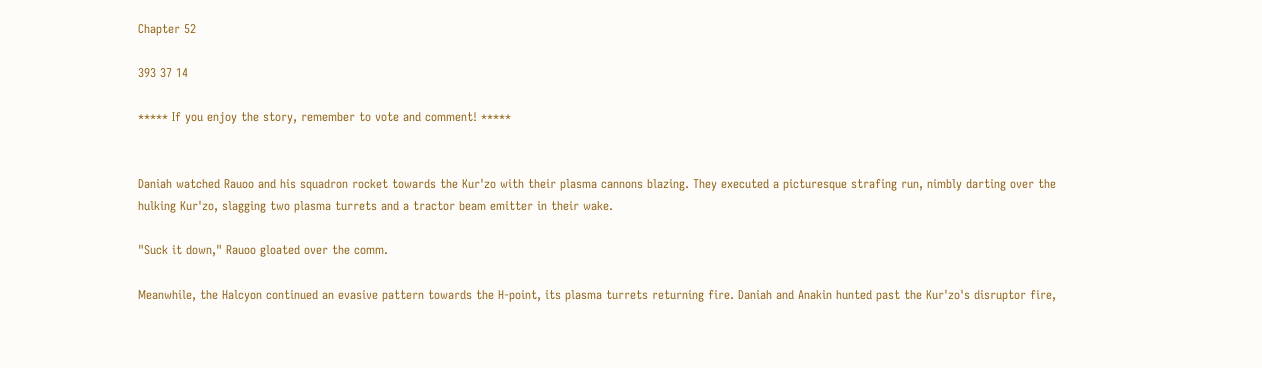Chapter 52

393 37 14

***** If you enjoy the story, remember to vote and comment! *****


Daniah watched Rauoo and his squadron rocket towards the Kur'zo with their plasma cannons blazing. They executed a picturesque strafing run, nimbly darting over the hulking Kur'zo, slagging two plasma turrets and a tractor beam emitter in their wake.

"Suck it down," Rauoo gloated over the comm.

Meanwhile, the Halcyon continued an evasive pattern towards the H-point, its plasma turrets returning fire. Daniah and Anakin hunted past the Kur'zo's disruptor fire,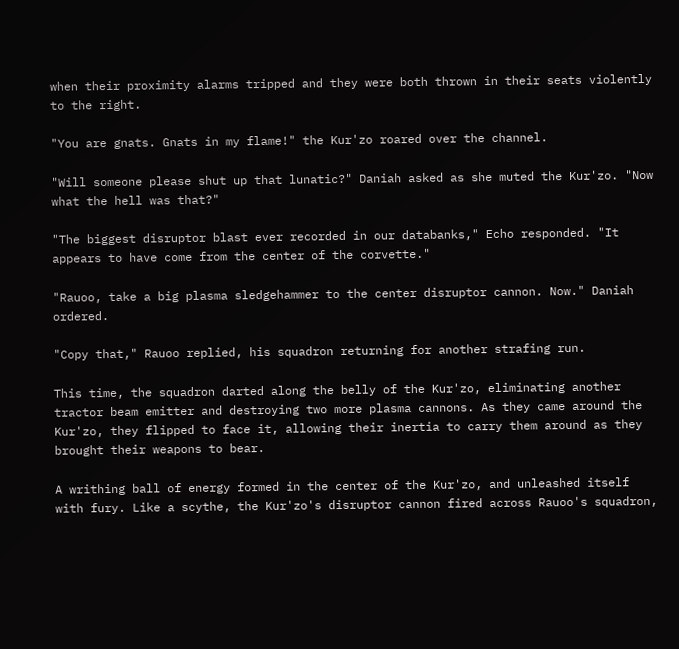when their proximity alarms tripped and they were both thrown in their seats violently to the right.

"You are gnats. Gnats in my flame!" the Kur'zo roared over the channel.

"Will someone please shut up that lunatic?" Daniah asked as she muted the Kur'zo. "Now what the hell was that?"

"The biggest disruptor blast ever recorded in our databanks," Echo responded. "It appears to have come from the center of the corvette."

"Rauoo, take a big plasma sledgehammer to the center disruptor cannon. Now." Daniah ordered.

"Copy that," Rauoo replied, his squadron returning for another strafing run.

This time, the squadron darted along the belly of the Kur'zo, eliminating another tractor beam emitter and destroying two more plasma cannons. As they came around the Kur'zo, they flipped to face it, allowing their inertia to carry them around as they brought their weapons to bear.

A writhing ball of energy formed in the center of the Kur'zo, and unleashed itself with fury. Like a scythe, the Kur'zo's disruptor cannon fired across Rauoo's squadron,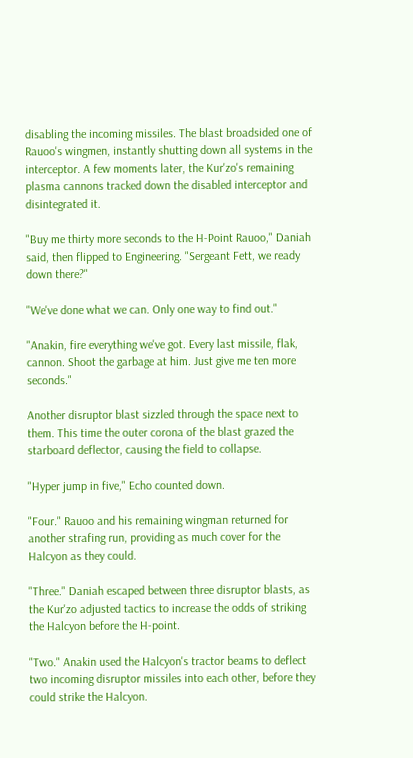disabling the incoming missiles. The blast broadsided one of Rauoo's wingmen, instantly shutting down all systems in the interceptor. A few moments later, the Kur'zo's remaining plasma cannons tracked down the disabled interceptor and disintegrated it.

"Buy me thirty more seconds to the H-Point Rauoo," Daniah said, then flipped to Engineering. "Sergeant Fett, we ready down there?"

"We've done what we can. Only one way to find out."

"Anakin, fire everything we've got. Every last missile, flak, cannon. Shoot the garbage at him. Just give me ten more seconds."

Another disruptor blast sizzled through the space next to them. This time the outer corona of the blast grazed the starboard deflector, causing the field to collapse.

"Hyper jump in five," Echo counted down.

"Four." Rauoo and his remaining wingman returned for another strafing run, providing as much cover for the Halcyon as they could.

"Three." Daniah escaped between three disruptor blasts, as the Kur'zo adjusted tactics to increase the odds of striking the Halcyon before the H-point.

"Two." Anakin used the Halcyon's tractor beams to deflect two incoming disruptor missiles into each other, before they could strike the Halcyon.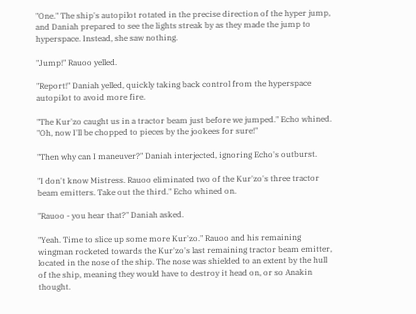"One." The ship's autopilot rotated in the precise direction of the hyper jump, and Daniah prepared to see the lights streak by as they made the jump to hyperspace. Instead, she saw nothing.

"Jump!" Rauoo yelled.

"Report!" Daniah yelled, quickly taking back control from the hyperspace autopilot to avoid more fire.

"The Kur'zo caught us in a tractor beam just before we jumped." Echo whined. "Oh, now I'll be chopped to pieces by the jookees for sure!"

"Then why can I maneuver?" Daniah interjected, ignoring Echo's outburst.

"I don't know Mistress. Rauoo eliminated two of the Kur'zo's three tractor beam emitters. Take out the third." Echo whined on.

"Rauoo - you hear that?" Daniah asked.

"Yeah. Time to slice up some more Kur'zo." Rauoo and his remaining wingman rocketed towards the Kur'zo's last remaining tractor beam emitter, located in the nose of the ship. The nose was shielded to an extent by the hull of the ship, meaning they would have to destroy it head on, or so Anakin thought.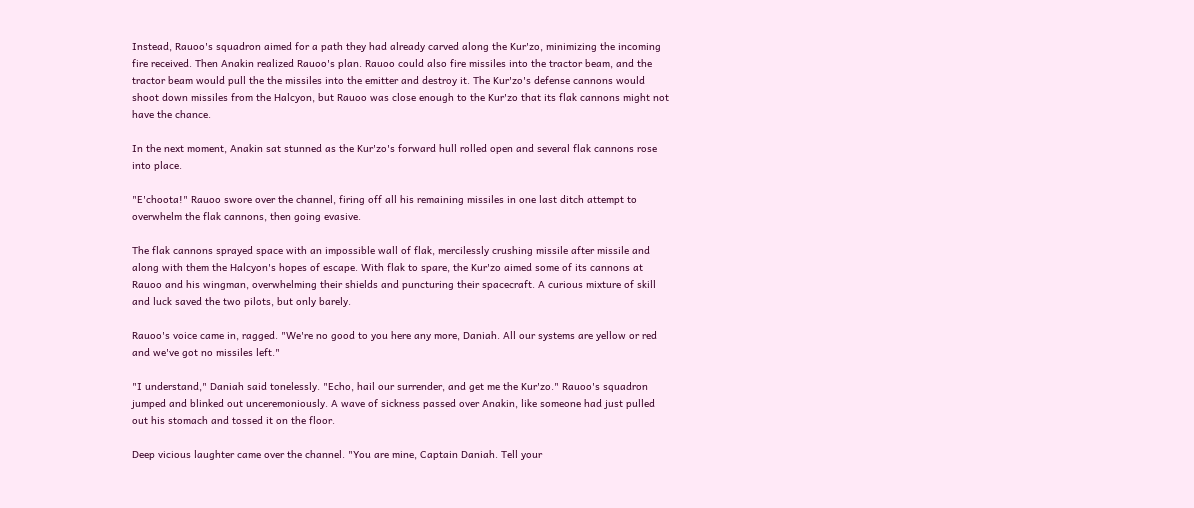Instead, Rauoo's squadron aimed for a path they had already carved along the Kur'zo, minimizing the incoming fire received. Then Anakin realized Rauoo's plan. Rauoo could also fire missiles into the tractor beam, and the tractor beam would pull the the missiles into the emitter and destroy it. The Kur'zo's defense cannons would shoot down missiles from the Halcyon, but Rauoo was close enough to the Kur'zo that its flak cannons might not have the chance.

In the next moment, Anakin sat stunned as the Kur'zo's forward hull rolled open and several flak cannons rose into place.

"E'choota!" Rauoo swore over the channel, firing off all his remaining missiles in one last ditch attempt to overwhelm the flak cannons, then going evasive.

The flak cannons sprayed space with an impossible wall of flak, mercilessly crushing missile after missile and along with them the Halcyon's hopes of escape. With flak to spare, the Kur'zo aimed some of its cannons at Rauoo and his wingman, overwhelming their shields and puncturing their spacecraft. A curious mixture of skill and luck saved the two pilots, but only barely.

Rauoo's voice came in, ragged. "We're no good to you here any more, Daniah. All our systems are yellow or red and we've got no missiles left."

"I understand," Daniah said tonelessly. "Echo, hail our surrender, and get me the Kur'zo." Rauoo's squadron jumped and blinked out unceremoniously. A wave of sickness passed over Anakin, like someone had just pulled out his stomach and tossed it on the floor.

Deep vicious laughter came over the channel. "You are mine, Captain Daniah. Tell your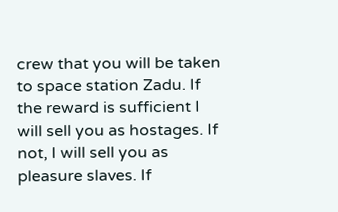crew that you will be taken to space station Zadu. If the reward is sufficient I will sell you as hostages. If not, I will sell you as pleasure slaves. If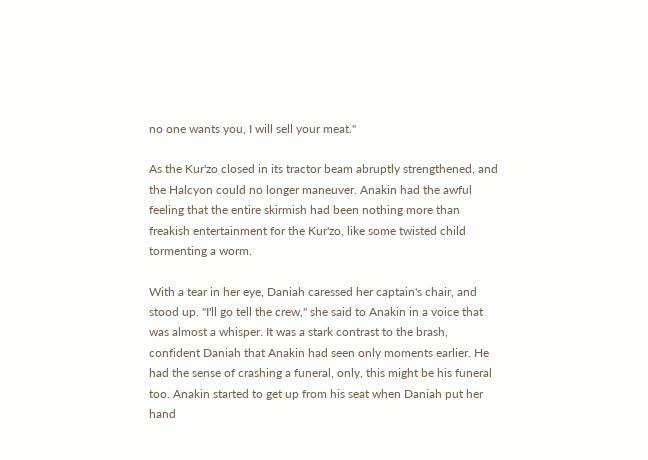no one wants you, I will sell your meat."

As the Kur'zo closed in its tractor beam abruptly strengthened, and the Halcyon could no longer maneuver. Anakin had the awful feeling that the entire skirmish had been nothing more than freakish entertainment for the Kur'zo, like some twisted child tormenting a worm.

With a tear in her eye, Daniah caressed her captain's chair, and stood up. "I'll go tell the crew," she said to Anakin in a voice that was almost a whisper. It was a stark contrast to the brash, confident Daniah that Anakin had seen only moments earlier. He had the sense of crashing a funeral, only, this might be his funeral too. Anakin started to get up from his seat when Daniah put her hand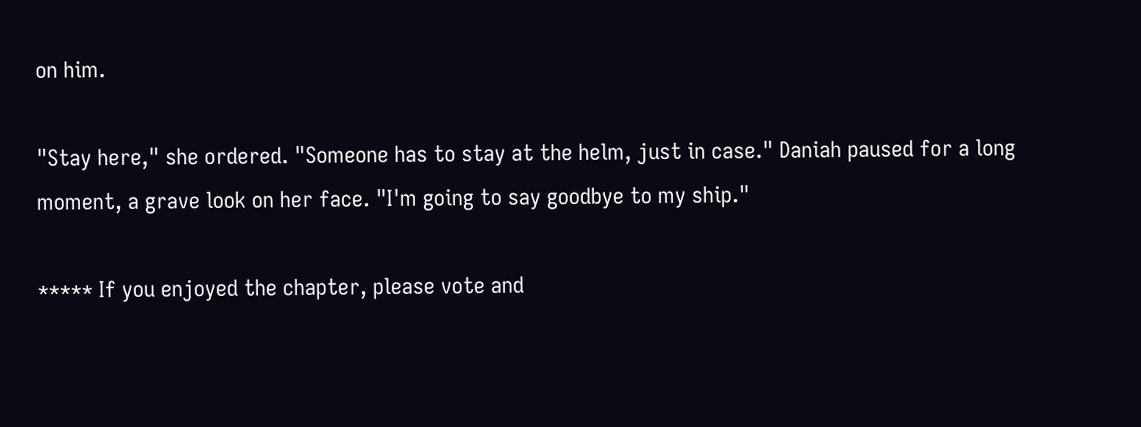on him.

"Stay here," she ordered. "Someone has to stay at the helm, just in case." Daniah paused for a long moment, a grave look on her face. "I'm going to say goodbye to my ship."

***** If you enjoyed the chapter, please vote and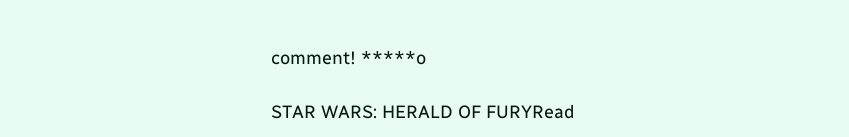comment! *****o

STAR WARS: HERALD OF FURYRead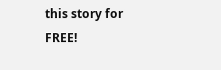this story for FREE!